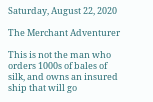Saturday, August 22, 2020

The Merchant Adventurer

This is not the man who orders 1000s of bales of silk, and owns an insured ship that will go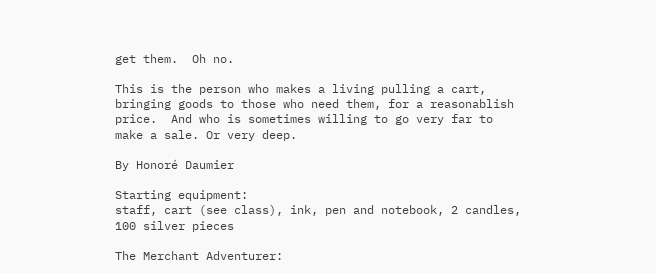get them.  Oh no.

This is the person who makes a living pulling a cart, bringing goods to those who need them, for a reasonablish price.  And who is sometimes willing to go very far to make a sale. Or very deep.

By Honoré Daumier

Starting equipment:
staff, cart (see class), ink, pen and notebook, 2 candles, 100 silver pieces

The Merchant Adventurer: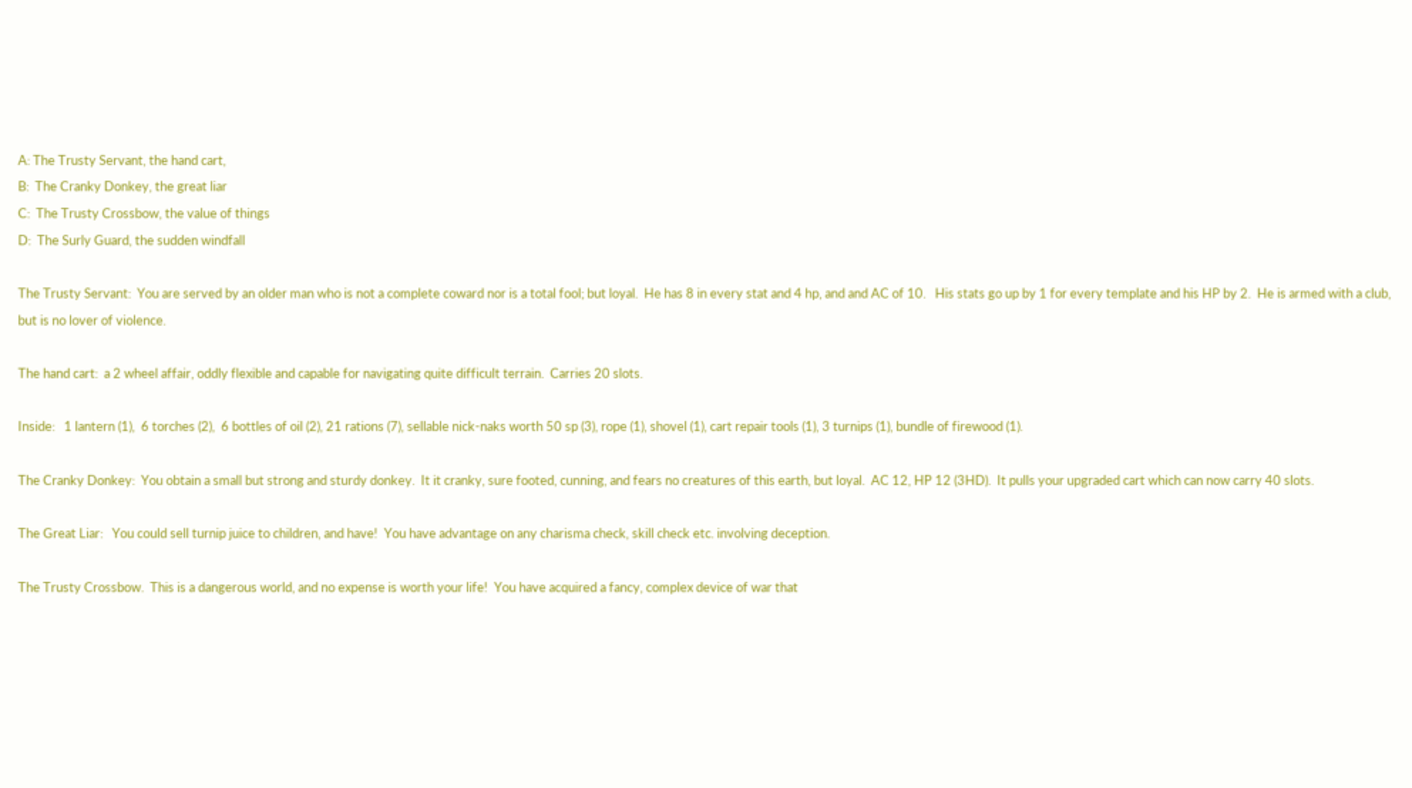A: The Trusty Servant, the hand cart,
B:  The Cranky Donkey, the great liar
C:  The Trusty Crossbow, the value of things
D:  The Surly Guard, the sudden windfall

The Trusty Servant:  You are served by an older man who is not a complete coward nor is a total fool; but loyal.  He has 8 in every stat and 4 hp, and and AC of 10.   His stats go up by 1 for every template and his HP by 2.  He is armed with a club, but is no lover of violence.

The hand cart:  a 2 wheel affair, oddly flexible and capable for navigating quite difficult terrain.  Carries 20 slots.

Inside:   1 lantern (1),  6 torches (2),  6 bottles of oil (2), 21 rations (7), sellable nick-naks worth 50 sp (3), rope (1), shovel (1), cart repair tools (1), 3 turnips (1), bundle of firewood (1).

The Cranky Donkey:  You obtain a small but strong and sturdy donkey.  It it cranky, sure footed, cunning, and fears no creatures of this earth, but loyal.  AC 12, HP 12 (3HD).  It pulls your upgraded cart which can now carry 40 slots.

The Great Liar:   You could sell turnip juice to children, and have!  You have advantage on any charisma check, skill check etc. involving deception.

The Trusty Crossbow.  This is a dangerous world, and no expense is worth your life!  You have acquired a fancy, complex device of war that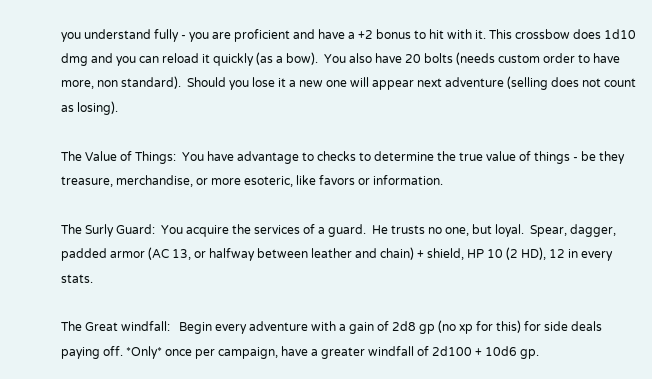you understand fully - you are proficient and have a +2 bonus to hit with it. This crossbow does 1d10 dmg and you can reload it quickly (as a bow).  You also have 20 bolts (needs custom order to have more, non standard).  Should you lose it a new one will appear next adventure (selling does not count as losing).

The Value of Things:  You have advantage to checks to determine the true value of things - be they treasure, merchandise, or more esoteric, like favors or information.

The Surly Guard:  You acquire the services of a guard.  He trusts no one, but loyal.  Spear, dagger, padded armor (AC 13, or halfway between leather and chain) + shield, HP 10 (2 HD), 12 in every stats.

The Great windfall:   Begin every adventure with a gain of 2d8 gp (no xp for this) for side deals paying off. *Only* once per campaign, have a greater windfall of 2d100 + 10d6 gp.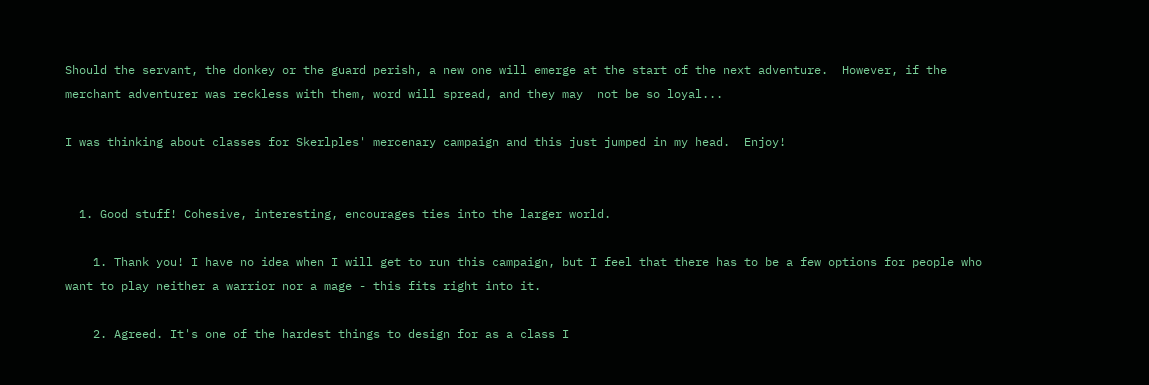Should the servant, the donkey or the guard perish, a new one will emerge at the start of the next adventure.  However, if the merchant adventurer was reckless with them, word will spread, and they may  not be so loyal...

I was thinking about classes for Skerlples' mercenary campaign and this just jumped in my head.  Enjoy!


  1. Good stuff! Cohesive, interesting, encourages ties into the larger world.

    1. Thank you! I have no idea when I will get to run this campaign, but I feel that there has to be a few options for people who want to play neither a warrior nor a mage - this fits right into it.

    2. Agreed. It's one of the hardest things to design for as a class I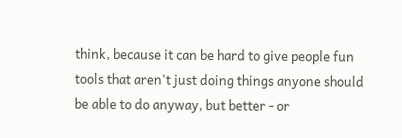think, because it can be hard to give people fun tools that aren't just doing things anyone should be able to do anyway, but better - or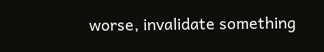worse, invalidate something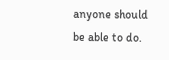anyone should be able to do.